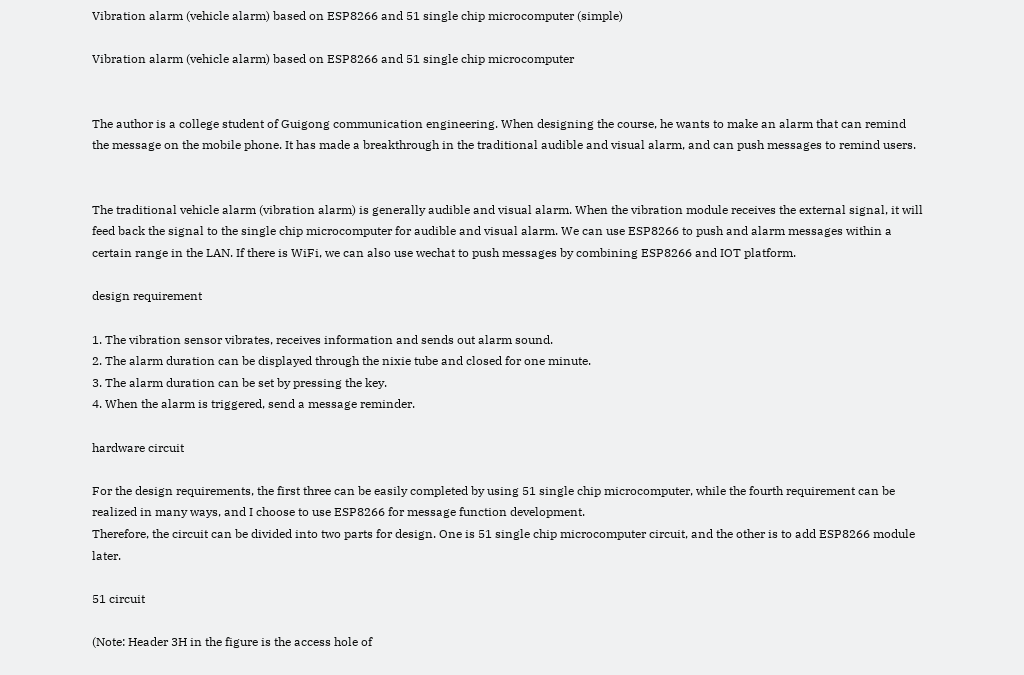Vibration alarm (vehicle alarm) based on ESP8266 and 51 single chip microcomputer (simple)

Vibration alarm (vehicle alarm) based on ESP8266 and 51 single chip microcomputer


The author is a college student of Guigong communication engineering. When designing the course, he wants to make an alarm that can remind the message on the mobile phone. It has made a breakthrough in the traditional audible and visual alarm, and can push messages to remind users.


The traditional vehicle alarm (vibration alarm) is generally audible and visual alarm. When the vibration module receives the external signal, it will feed back the signal to the single chip microcomputer for audible and visual alarm. We can use ESP8266 to push and alarm messages within a certain range in the LAN. If there is WiFi, we can also use wechat to push messages by combining ESP8266 and IOT platform.

design requirement

1. The vibration sensor vibrates, receives information and sends out alarm sound.
2. The alarm duration can be displayed through the nixie tube and closed for one minute.
3. The alarm duration can be set by pressing the key.
4. When the alarm is triggered, send a message reminder.

hardware circuit

For the design requirements, the first three can be easily completed by using 51 single chip microcomputer, while the fourth requirement can be realized in many ways, and I choose to use ESP8266 for message function development.
Therefore, the circuit can be divided into two parts for design. One is 51 single chip microcomputer circuit, and the other is to add ESP8266 module later.

51 circuit

(Note: Header 3H in the figure is the access hole of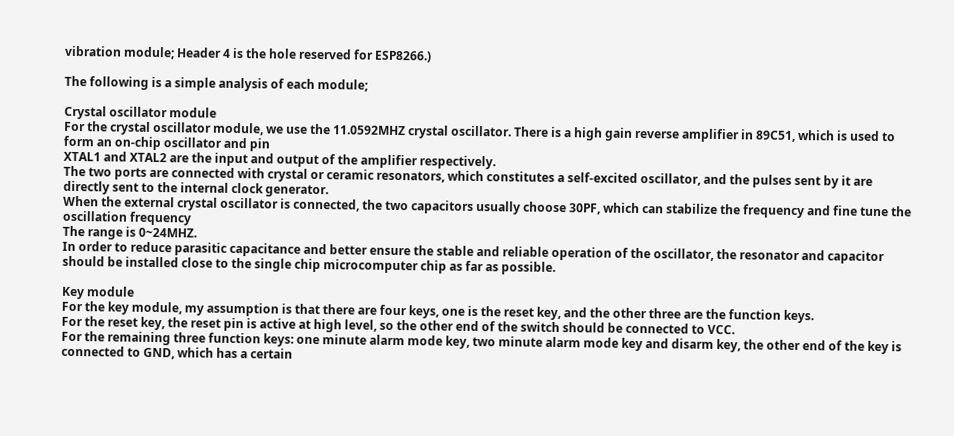vibration module; Header 4 is the hole reserved for ESP8266.)

The following is a simple analysis of each module;

Crystal oscillator module
For the crystal oscillator module, we use the 11.0592MHZ crystal oscillator. There is a high gain reverse amplifier in 89C51, which is used to form an on-chip oscillator and pin
XTAL1 and XTAL2 are the input and output of the amplifier respectively.
The two ports are connected with crystal or ceramic resonators, which constitutes a self-excited oscillator, and the pulses sent by it are directly sent to the internal clock generator.
When the external crystal oscillator is connected, the two capacitors usually choose 30PF, which can stabilize the frequency and fine tune the oscillation frequency
The range is 0~24MHZ.
In order to reduce parasitic capacitance and better ensure the stable and reliable operation of the oscillator, the resonator and capacitor should be installed close to the single chip microcomputer chip as far as possible.

Key module
For the key module, my assumption is that there are four keys, one is the reset key, and the other three are the function keys.
For the reset key, the reset pin is active at high level, so the other end of the switch should be connected to VCC.
For the remaining three function keys: one minute alarm mode key, two minute alarm mode key and disarm key, the other end of the key is connected to GND, which has a certain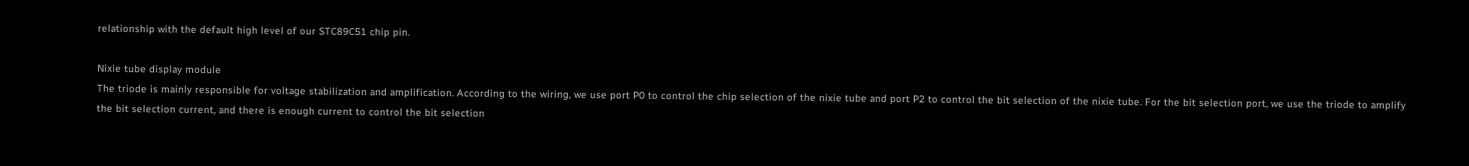relationship with the default high level of our STC89C51 chip pin.

Nixie tube display module
The triode is mainly responsible for voltage stabilization and amplification. According to the wiring, we use port P0 to control the chip selection of the nixie tube and port P2 to control the bit selection of the nixie tube. For the bit selection port, we use the triode to amplify the bit selection current, and there is enough current to control the bit selection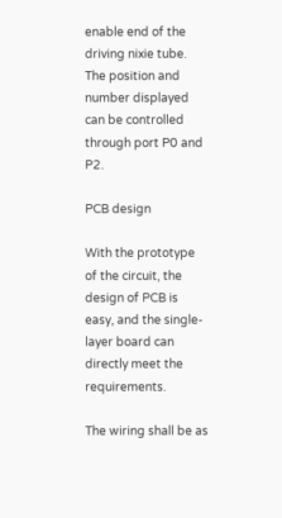enable end of the driving nixie tube. The position and number displayed can be controlled through port P0 and P2.

PCB design

With the prototype of the circuit, the design of PCB is easy, and the single-layer board can directly meet the requirements.

The wiring shall be as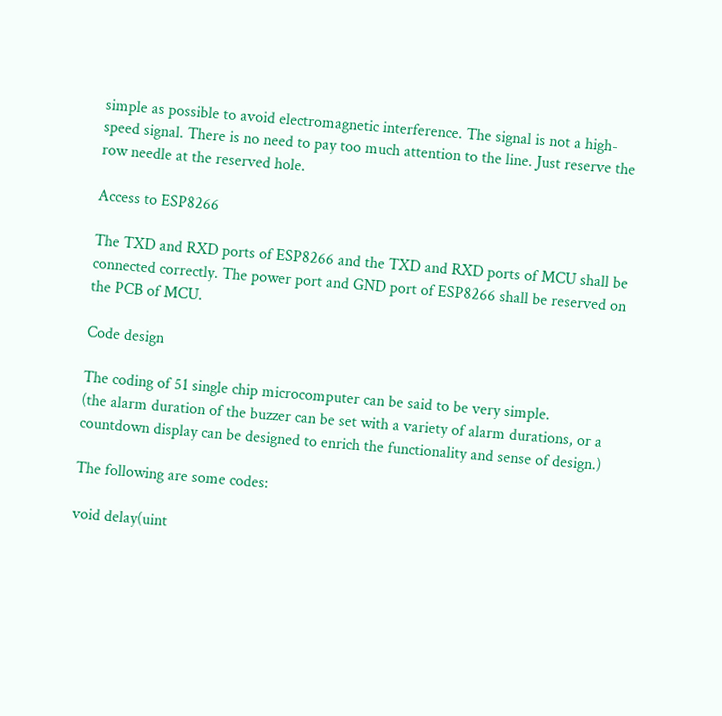simple as possible to avoid electromagnetic interference. The signal is not a high-speed signal. There is no need to pay too much attention to the line. Just reserve the row needle at the reserved hole.

Access to ESP8266

The TXD and RXD ports of ESP8266 and the TXD and RXD ports of MCU shall be connected correctly. The power port and GND port of ESP8266 shall be reserved on the PCB of MCU.

Code design

The coding of 51 single chip microcomputer can be said to be very simple.
(the alarm duration of the buzzer can be set with a variety of alarm durations, or a countdown display can be designed to enrich the functionality and sense of design.)

The following are some codes:

void delay(uint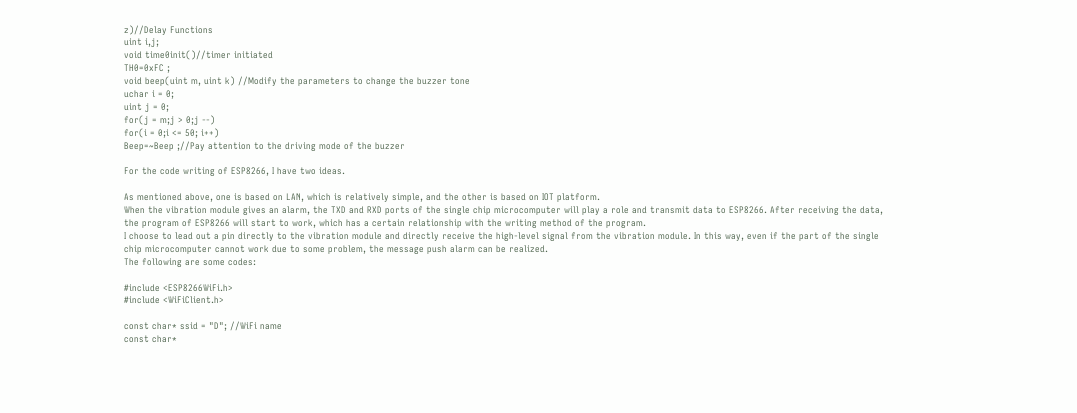z)//Delay Functions
uint i,j;
void time0init()//timer initiated
TH0=0xFC ;
void beep(uint m, uint k) //Modify the parameters to change the buzzer tone
uchar i = 0;
uint j = 0;
for(j = m;j > 0;j --)
for(i = 0;i <= 50; i++)
Beep=~Beep ;//Pay attention to the driving mode of the buzzer

For the code writing of ESP8266, I have two ideas.

As mentioned above, one is based on LAN, which is relatively simple, and the other is based on IOT platform.
When the vibration module gives an alarm, the TXD and RXD ports of the single chip microcomputer will play a role and transmit data to ESP8266. After receiving the data, the program of ESP8266 will start to work, which has a certain relationship with the writing method of the program.
I choose to lead out a pin directly to the vibration module and directly receive the high-level signal from the vibration module. In this way, even if the part of the single chip microcomputer cannot work due to some problem, the message push alarm can be realized.
The following are some codes:

#include <ESP8266WiFi.h>
#include <WiFiClient.h>

const char* ssid = "D"; //WiFi name
const char*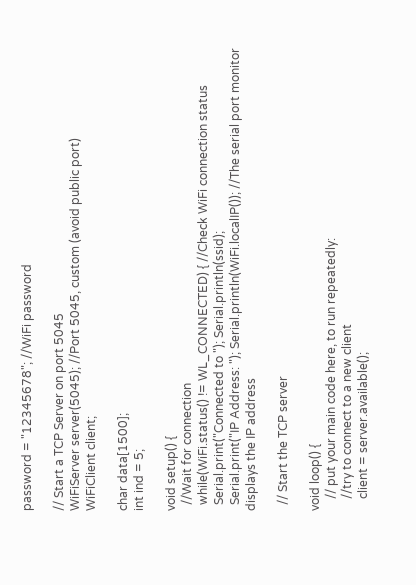password = "12345678"; //WiFi password

// Start a TCP Server on port 5045
WiFiServer server(5045); //Port 5045, custom (avoid public port)
WiFiClient client;

char data[1500];
int ind = 5;

void setup() {
  //Wait for connection
  while(WiFi.status() != WL_CONNECTED) { //Check WiFi connection status
  Serial.print("Connected to "); Serial.println(ssid);
  Serial.print("IP Address: "); Serial.println(WiFi.localIP()); //The serial port monitor displays the IP address

  // Start the TCP server

void loop() {
    // put your main code here, to run repeatedly:
    //try to connect to a new client
    client = server.available();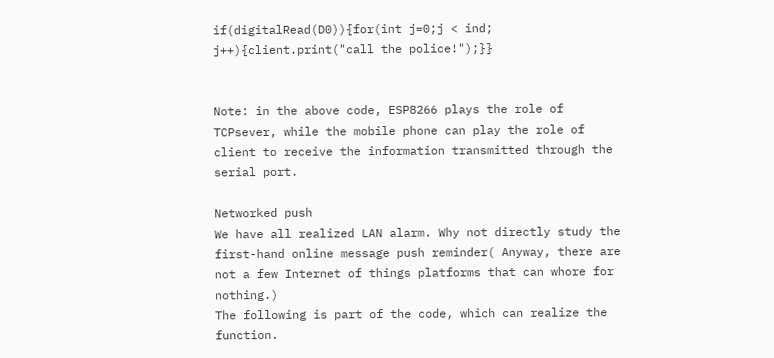if(digitalRead(D0)){for(int j=0;j < ind; j++){client.print("call the police!");}}


Note: in the above code, ESP8266 plays the role of TCPsever, while the mobile phone can play the role of client to receive the information transmitted through the serial port.

Networked push
We have all realized LAN alarm. Why not directly study the first-hand online message push reminder( Anyway, there are not a few Internet of things platforms that can whore for nothing.)
The following is part of the code, which can realize the function.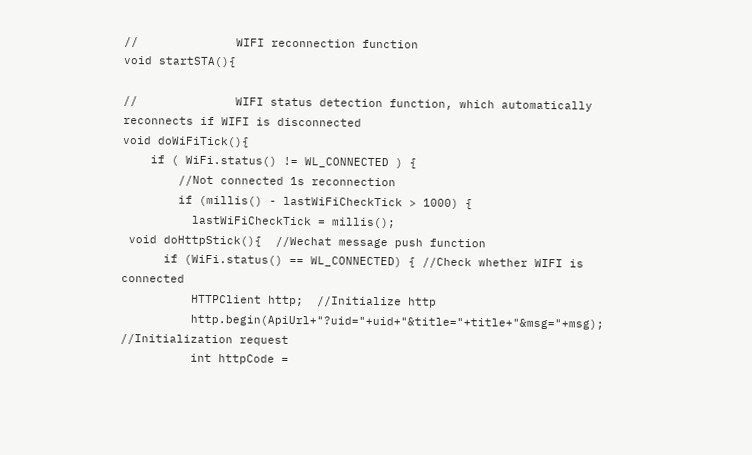//              WIFI reconnection function
void startSTA(){

//              WIFI status detection function, which automatically reconnects if WIFI is disconnected
void doWiFiTick(){
    if ( WiFi.status() != WL_CONNECTED ) {
        //Not connected 1s reconnection
        if (millis() - lastWiFiCheckTick > 1000) {
          lastWiFiCheckTick = millis();
 void doHttpStick(){  //Wechat message push function
      if (WiFi.status() == WL_CONNECTED) { //Check whether WIFI is connected
          HTTPClient http;  //Initialize http
          http.begin(ApiUrl+"?uid="+uid+"&title="+title+"&msg="+msg);  //Initialization request
          int httpCode =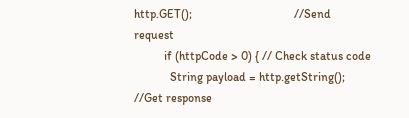http.GET();                                  //Send request
          if (httpCode > 0) { // Check status code
            String payload = http.getString();   //Get response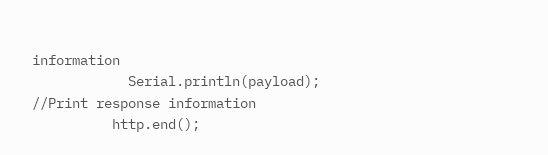information
            Serial.println(payload);             //Print response information
          http.end();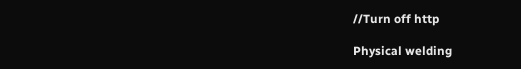//Turn off http

Physical welding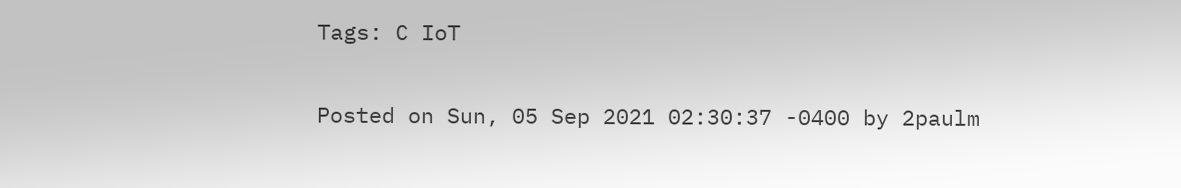Tags: C IoT

Posted on Sun, 05 Sep 2021 02:30:37 -0400 by 2paulm